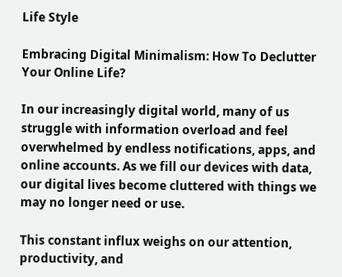Life Style

Embracing Digital Minimalism: How To Declutter Your Online Life?

In our increasingly digital world, many of us struggle with information overload and feel overwhelmed by endless notifications, apps, and online accounts. As we fill our devices with data, our digital lives become cluttered with things we may no longer need or use.

This constant influx weighs on our attention, productivity, and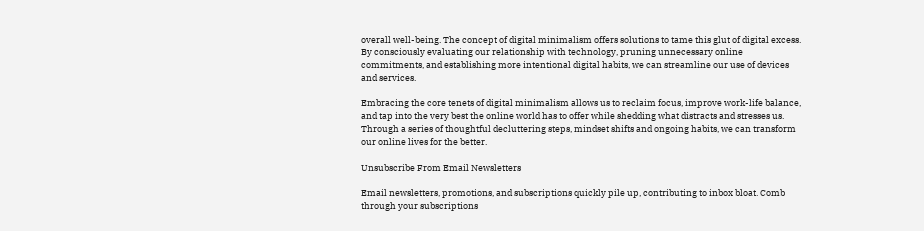overall well-being. The concept of digital minimalism offers solutions to tame this glut of digital excess. By consciously evaluating our relationship with technology, pruning unnecessary online commitments, and establishing more intentional digital habits, we can streamline our use of devices and services.

Embracing the core tenets of digital minimalism allows us to reclaim focus, improve work-life balance, and tap into the very best the online world has to offer while shedding what distracts and stresses us. Through a series of thoughtful decluttering steps, mindset shifts and ongoing habits, we can transform our online lives for the better.

Unsubscribe From Email Newsletters

Email newsletters, promotions, and subscriptions quickly pile up, contributing to inbox bloat. Comb through your subscriptions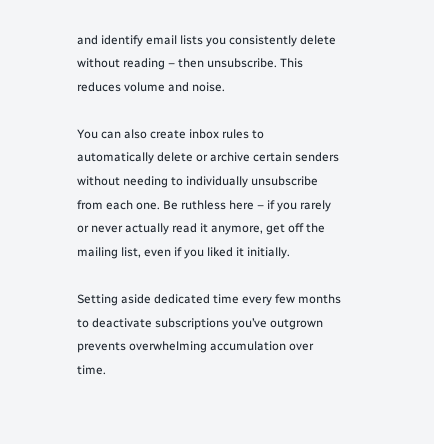and identify email lists you consistently delete without reading – then unsubscribe. This reduces volume and noise.

You can also create inbox rules to automatically delete or archive certain senders without needing to individually unsubscribe from each one. Be ruthless here – if you rarely or never actually read it anymore, get off the mailing list, even if you liked it initially.

Setting aside dedicated time every few months to deactivate subscriptions you’ve outgrown prevents overwhelming accumulation over time.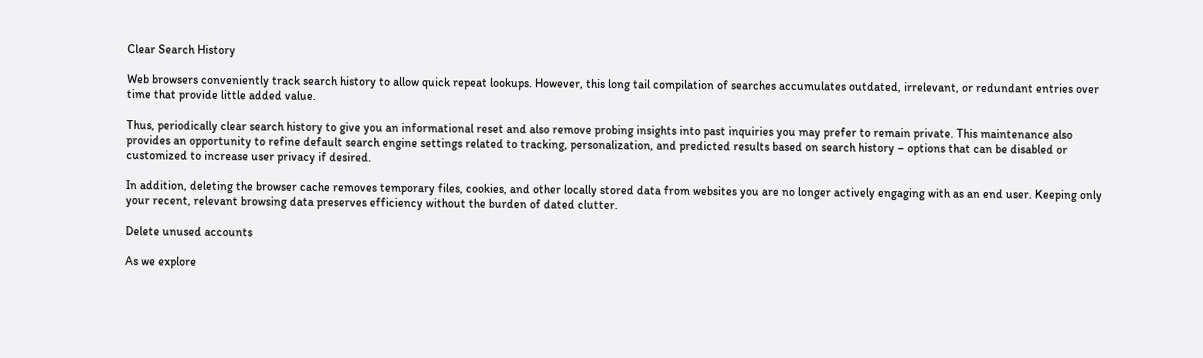Clear Search History

Web browsers conveniently track search history to allow quick repeat lookups. However, this long tail compilation of searches accumulates outdated, irrelevant, or redundant entries over time that provide little added value.

Thus, periodically clear search history to give you an informational reset and also remove probing insights into past inquiries you may prefer to remain private. This maintenance also provides an opportunity to refine default search engine settings related to tracking, personalization, and predicted results based on search history – options that can be disabled or customized to increase user privacy if desired.

In addition, deleting the browser cache removes temporary files, cookies, and other locally stored data from websites you are no longer actively engaging with as an end user. Keeping only your recent, relevant browsing data preserves efficiency without the burden of dated clutter.

Delete unused accounts

As we explore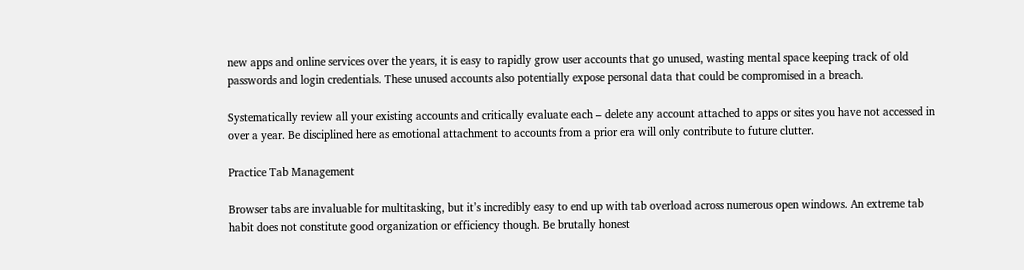new apps and online services over the years, it is easy to rapidly grow user accounts that go unused, wasting mental space keeping track of old passwords and login credentials. These unused accounts also potentially expose personal data that could be compromised in a breach.

Systematically review all your existing accounts and critically evaluate each – delete any account attached to apps or sites you have not accessed in over a year. Be disciplined here as emotional attachment to accounts from a prior era will only contribute to future clutter.

Practice Tab Management

Browser tabs are invaluable for multitasking, but it’s incredibly easy to end up with tab overload across numerous open windows. An extreme tab habit does not constitute good organization or efficiency though. Be brutally honest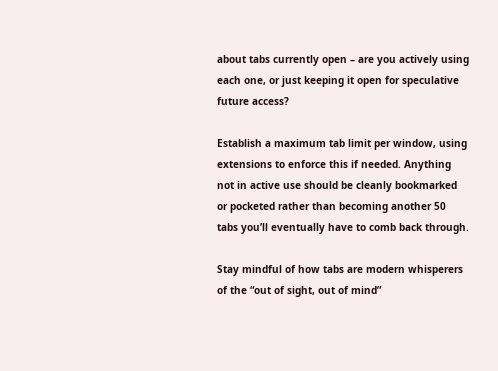about tabs currently open – are you actively using each one, or just keeping it open for speculative future access?

Establish a maximum tab limit per window, using extensions to enforce this if needed. Anything not in active use should be cleanly bookmarked or pocketed rather than becoming another 50 tabs you’ll eventually have to comb back through.

Stay mindful of how tabs are modern whisperers of the “out of sight, out of mind”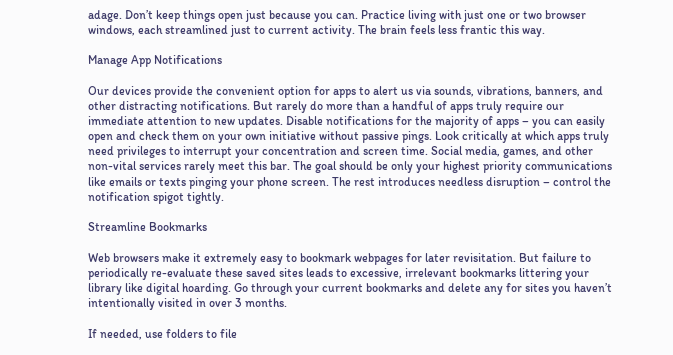adage. Don’t keep things open just because you can. Practice living with just one or two browser windows, each streamlined just to current activity. The brain feels less frantic this way.

Manage App Notifications

Our devices provide the convenient option for apps to alert us via sounds, vibrations, banners, and other distracting notifications. But rarely do more than a handful of apps truly require our immediate attention to new updates. Disable notifications for the majority of apps – you can easily open and check them on your own initiative without passive pings. Look critically at which apps truly need privileges to interrupt your concentration and screen time. Social media, games, and other non-vital services rarely meet this bar. The goal should be only your highest priority communications like emails or texts pinging your phone screen. The rest introduces needless disruption – control the notification spigot tightly.

Streamline Bookmarks

Web browsers make it extremely easy to bookmark webpages for later revisitation. But failure to periodically re-evaluate these saved sites leads to excessive, irrelevant bookmarks littering your library like digital hoarding. Go through your current bookmarks and delete any for sites you haven’t intentionally visited in over 3 months.

If needed, use folders to file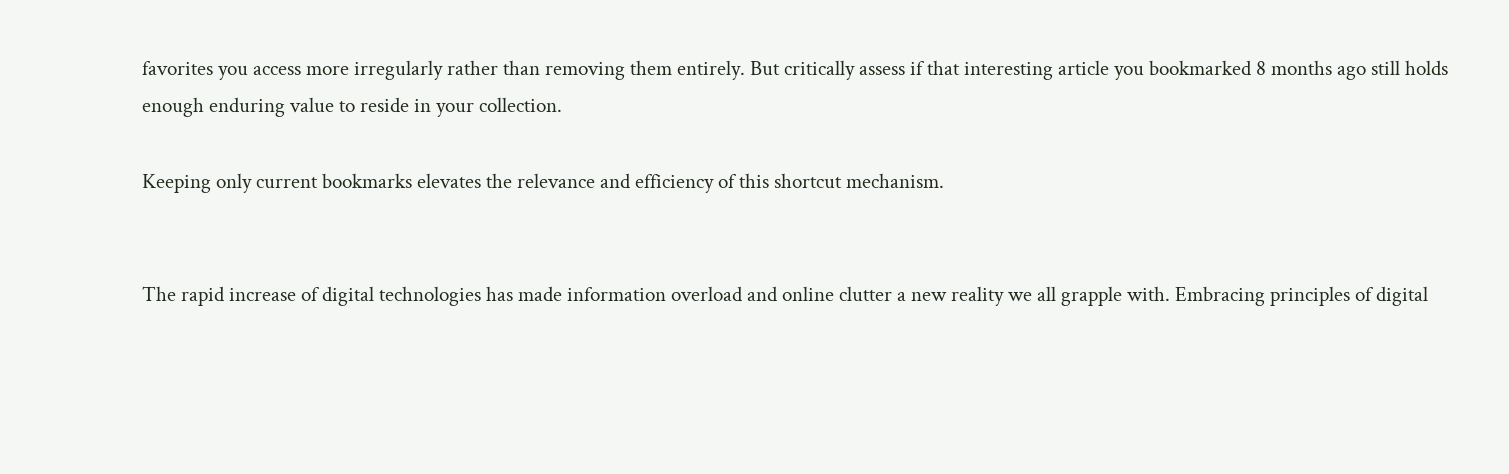favorites you access more irregularly rather than removing them entirely. But critically assess if that interesting article you bookmarked 8 months ago still holds enough enduring value to reside in your collection.

Keeping only current bookmarks elevates the relevance and efficiency of this shortcut mechanism.


The rapid increase of digital technologies has made information overload and online clutter a new reality we all grapple with. Embracing principles of digital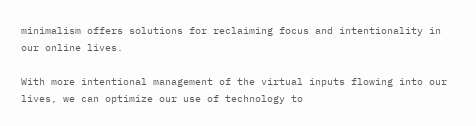minimalism offers solutions for reclaiming focus and intentionality in our online lives.

With more intentional management of the virtual inputs flowing into our lives, we can optimize our use of technology to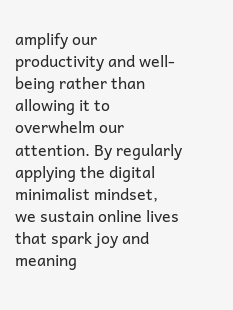amplify our productivity and well-being rather than allowing it to overwhelm our attention. By regularly applying the digital minimalist mindset, we sustain online lives that spark joy and meaning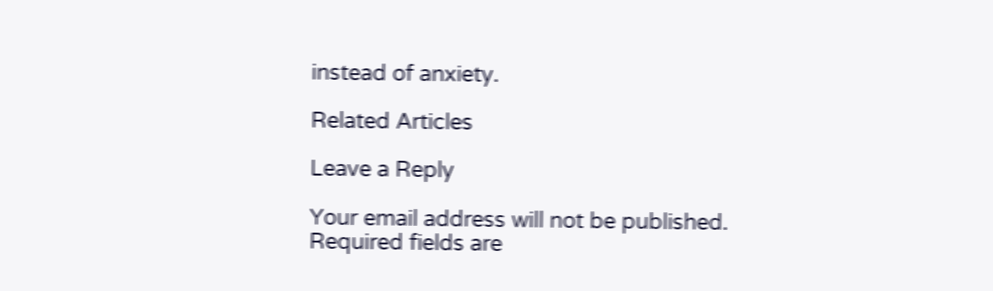instead of anxiety.

Related Articles

Leave a Reply

Your email address will not be published. Required fields are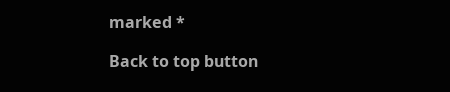marked *

Back to top button